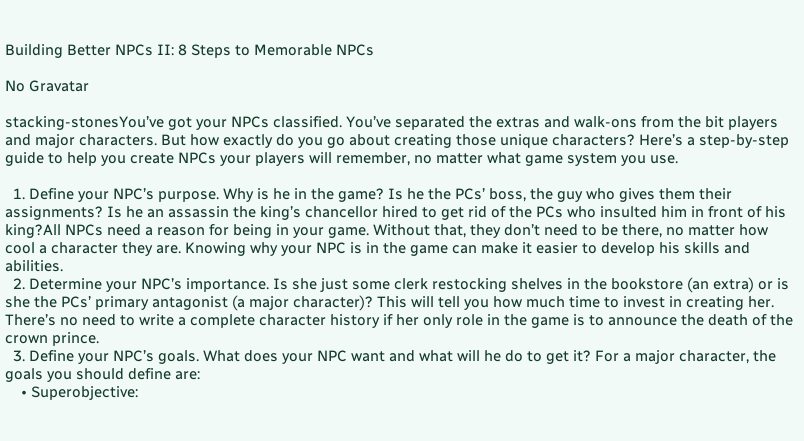Building Better NPCs II: 8 Steps to Memorable NPCs

No Gravatar

stacking-stonesYou’ve got your NPCs classified. You’ve separated the extras and walk-ons from the bit players and major characters. But how exactly do you go about creating those unique characters? Here’s a step-by-step guide to help you create NPCs your players will remember, no matter what game system you use.

  1. Define your NPC’s purpose. Why is he in the game? Is he the PCs’ boss, the guy who gives them their assignments? Is he an assassin the king’s chancellor hired to get rid of the PCs who insulted him in front of his king?All NPCs need a reason for being in your game. Without that, they don’t need to be there, no matter how cool a character they are. Knowing why your NPC is in the game can make it easier to develop his skills and abilities.
  2. Determine your NPC’s importance. Is she just some clerk restocking shelves in the bookstore (an extra) or is she the PCs’ primary antagonist (a major character)? This will tell you how much time to invest in creating her. There’s no need to write a complete character history if her only role in the game is to announce the death of the crown prince.
  3. Define your NPC’s goals. What does your NPC want and what will he do to get it? For a major character, the goals you should define are:
    • Superobjective: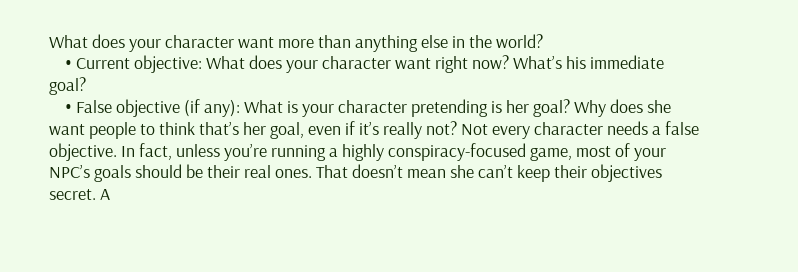What does your character want more than anything else in the world?
    • Current objective: What does your character want right now? What’s his immediate goal?
    • False objective (if any): What is your character pretending is her goal? Why does she want people to think that’s her goal, even if it’s really not? Not every character needs a false objective. In fact, unless you’re running a highly conspiracy-focused game, most of your NPC’s goals should be their real ones. That doesn’t mean she can’t keep their objectives secret. A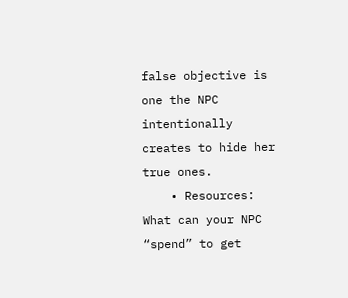false objective is one the NPC intentionally creates to hide her true ones.
    • Resources: What can your NPC “spend” to get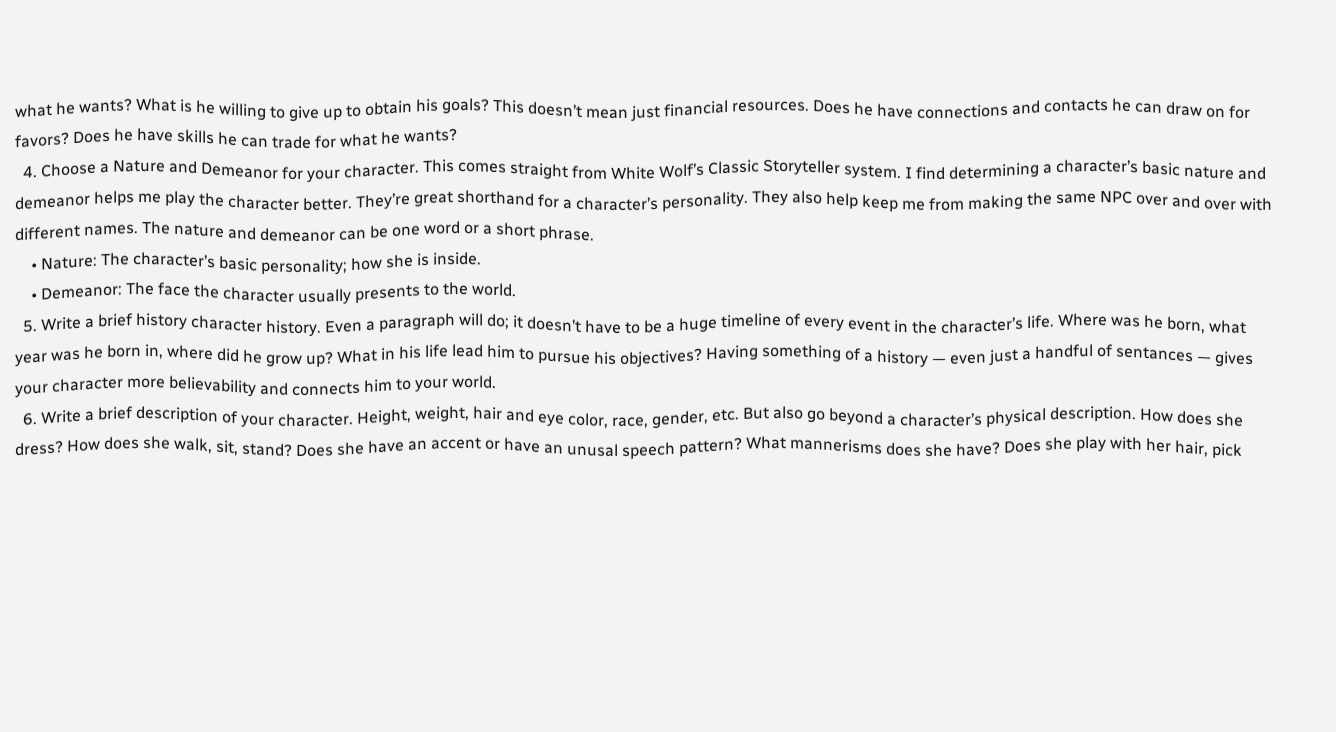what he wants? What is he willing to give up to obtain his goals? This doesn’t mean just financial resources. Does he have connections and contacts he can draw on for favors? Does he have skills he can trade for what he wants?
  4. Choose a Nature and Demeanor for your character. This comes straight from White Wolf’s Classic Storyteller system. I find determining a character’s basic nature and demeanor helps me play the character better. They’re great shorthand for a character’s personality. They also help keep me from making the same NPC over and over with different names. The nature and demeanor can be one word or a short phrase.
    • Nature: The character’s basic personality; how she is inside.
    • Demeanor: The face the character usually presents to the world.
  5. Write a brief history character history. Even a paragraph will do; it doesn’t have to be a huge timeline of every event in the character’s life. Where was he born, what year was he born in, where did he grow up? What in his life lead him to pursue his objectives? Having something of a history — even just a handful of sentances — gives your character more believability and connects him to your world.
  6. Write a brief description of your character. Height, weight, hair and eye color, race, gender, etc. But also go beyond a character’s physical description. How does she dress? How does she walk, sit, stand? Does she have an accent or have an unusal speech pattern? What mannerisms does she have? Does she play with her hair, pick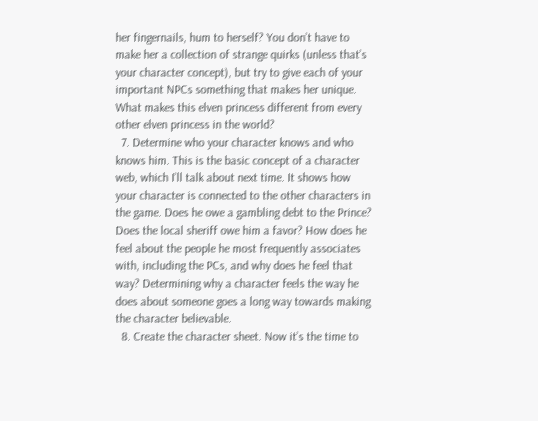her fingernails, hum to herself? You don’t have to make her a collection of strange quirks (unless that’s your character concept), but try to give each of your important NPCs something that makes her unique. What makes this elven princess different from every other elven princess in the world?
  7. Determine who your character knows and who knows him. This is the basic concept of a character web, which I’ll talk about next time. It shows how your character is connected to the other characters in the game. Does he owe a gambling debt to the Prince? Does the local sheriff owe him a favor? How does he feel about the people he most frequently associates with, including the PCs, and why does he feel that way? Determining why a character feels the way he does about someone goes a long way towards making the character believable.
  8. Create the character sheet. Now it’s the time to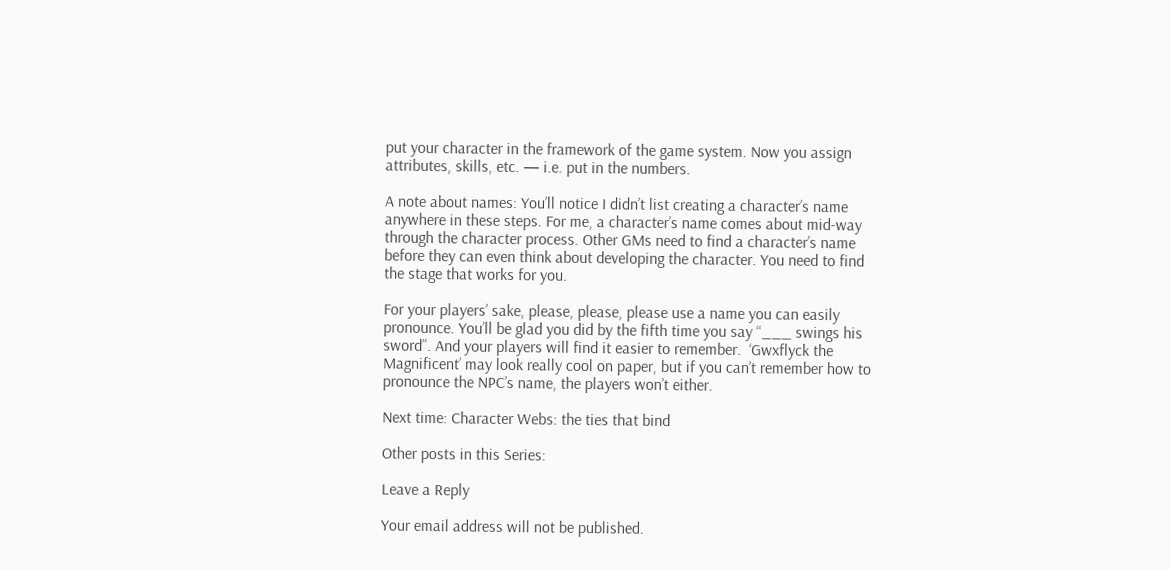put your character in the framework of the game system. Now you assign attributes, skills, etc. — i.e. put in the numbers.

A note about names: You’ll notice I didn’t list creating a character’s name anywhere in these steps. For me, a character’s name comes about mid-way through the character process. Other GMs need to find a character’s name before they can even think about developing the character. You need to find the stage that works for you.

For your players’ sake, please, please, please use a name you can easily pronounce. You’ll be glad you did by the fifth time you say “___ swings his sword”. And your players will find it easier to remember.  ‘Gwxflyck the Magnificent’ may look really cool on paper, but if you can’t remember how to pronounce the NPC’s name, the players won’t either.

Next time: Character Webs: the ties that bind

Other posts in this Series:

Leave a Reply

Your email address will not be published.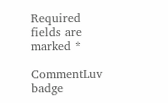Required fields are marked *

CommentLuv badge